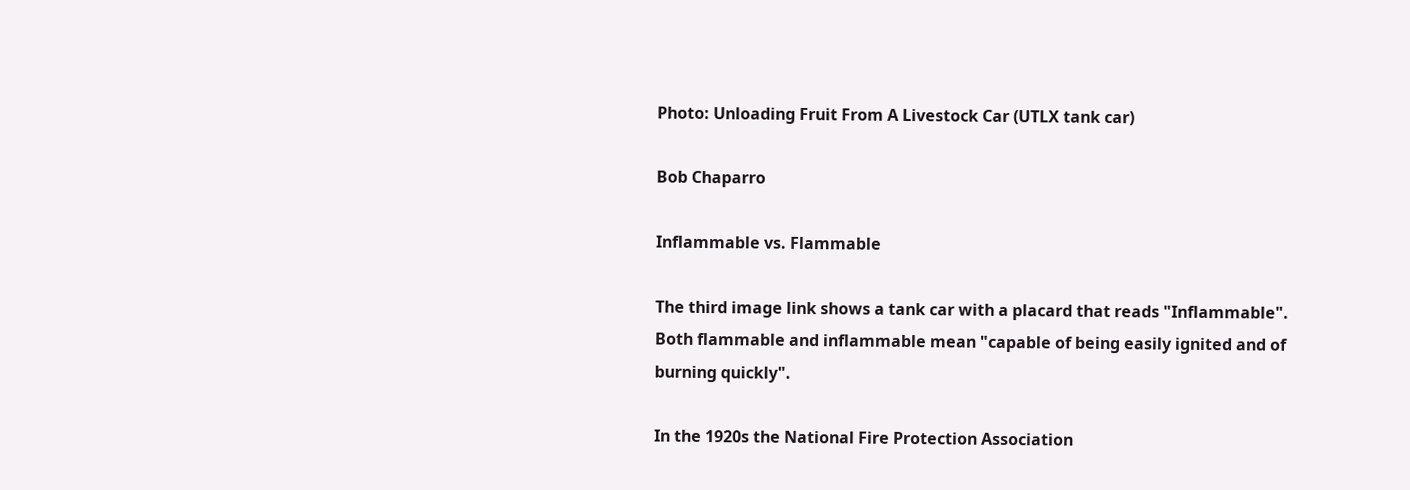Photo: Unloading Fruit From A Livestock Car (UTLX tank car)

Bob Chaparro

Inflammable vs. Flammable

The third image link shows a tank car with a placard that reads "Inflammable". Both flammable and inflammable mean "capable of being easily ignited and of burning quickly".

In the 1920s the National Fire Protection Association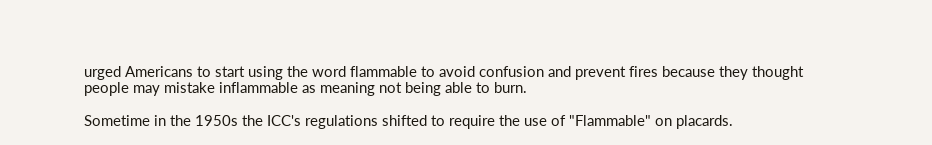urged Americans to start using the word flammable to avoid confusion and prevent fires because they thought people may mistake inflammable as meaning not being able to burn.

Sometime in the 1950s the ICC's regulations shifted to require the use of "Flammable" on placards.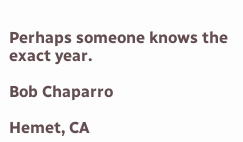Perhaps someone knows the exact year.

Bob Chaparro

Hemet, CA